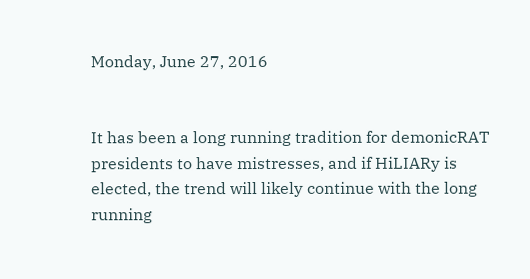Monday, June 27, 2016


It has been a long running tradition for demonicRAT presidents to have mistresses, and if HiLIARy is elected, the trend will likely continue with the long running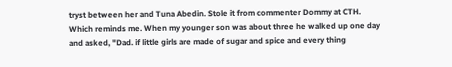tryst between her and Tuna Abedin. Stole it from commenter Dommy at CTH.
Which reminds me. When my younger son was about three he walked up one day and asked, "Dad. if little girls are made of sugar and spice and every thing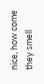nice, how come they smell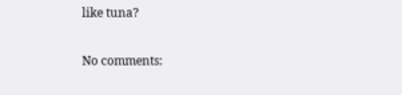like tuna?

No comments: